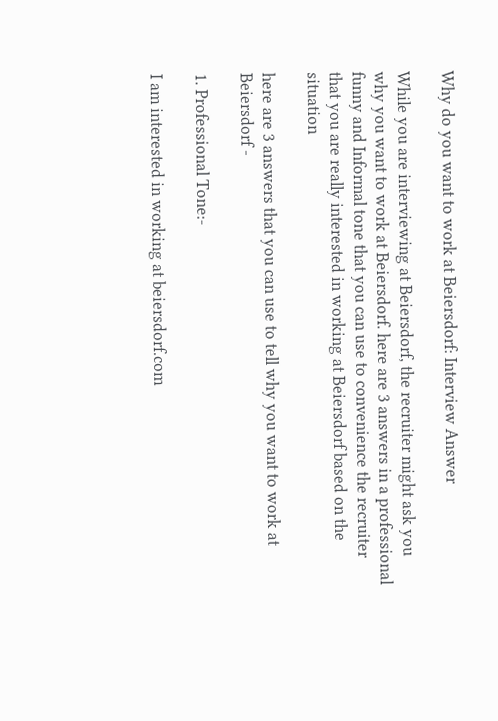Why do you want to work at Beiersdorf: Interview Answer

While you are interviewing at Beiersdorf, the recruiter might ask you why you want to work at Beiersdorf. here are 3 answers in a professional funny and Informal tone that you can use to convenience the recruiter that you are really interested in working at Beiersdorf based on the situation

here are 3 answers that you can use to tell why you want to work at Beiersdorf -

1. Professional Tone:-

I am interested in working at beiersdorf.com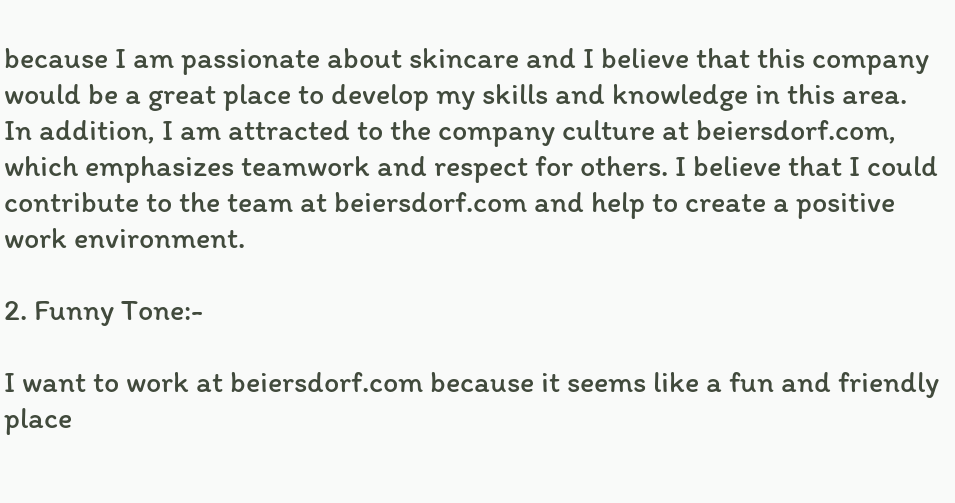because I am passionate about skincare and I believe that this company would be a great place to develop my skills and knowledge in this area. In addition, I am attracted to the company culture at beiersdorf.com, which emphasizes teamwork and respect for others. I believe that I could contribute to the team at beiersdorf.com and help to create a positive work environment.

2. Funny Tone:-

I want to work at beiersdorf.com because it seems like a fun and friendly place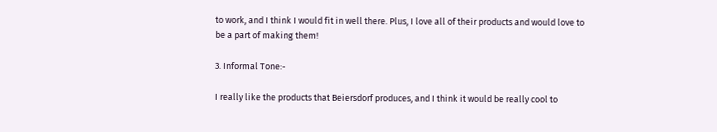to work, and I think I would fit in well there. Plus, I love all of their products and would love to be a part of making them!

3. Informal Tone:-

I really like the products that Beiersdorf produces, and I think it would be really cool to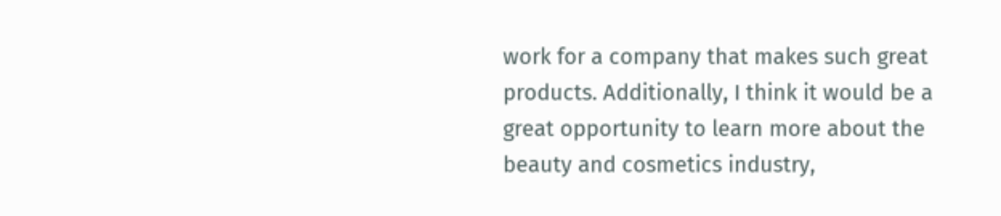work for a company that makes such great products. Additionally, I think it would be a great opportunity to learn more about the beauty and cosmetics industry,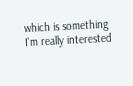which is something I'm really interested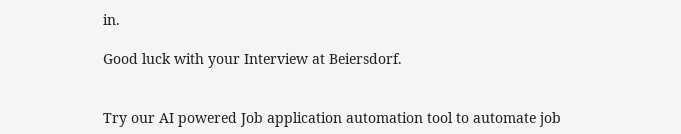in.

Good luck with your Interview at Beiersdorf.


Try our AI powered Job application automation tool to automate job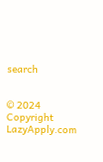search


© 2024 Copyright LazyApply.com